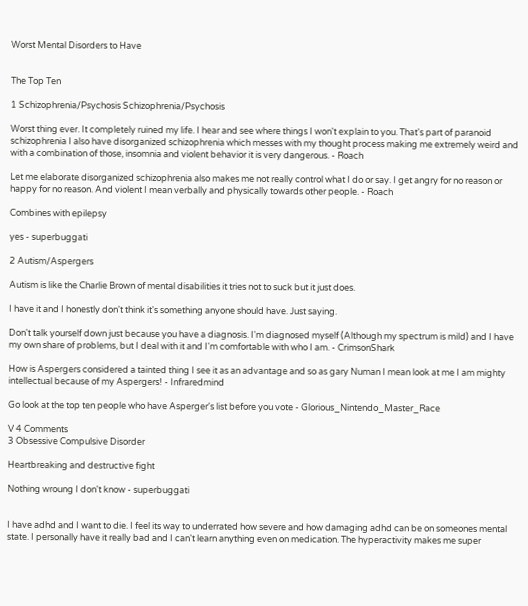Worst Mental Disorders to Have


The Top Ten

1 Schizophrenia/Psychosis Schizophrenia/Psychosis

Worst thing ever. It completely ruined my life. I hear and see where things I won't explain to you. That's part of paranoid schizophrenia I also have disorganized schizophrenia which messes with my thought process making me extremely weird and with a combination of those, insomnia and violent behavior it is very dangerous. - Roach

Let me elaborate disorganized schizophrenia also makes me not really control what I do or say. I get angry for no reason or happy for no reason. And violent I mean verbally and physically towards other people. - Roach

Combines with epilepsy

yes - superbuggati

2 Autism/Aspergers

Autism is like the Charlie Brown of mental disabilities it tries not to suck but it just does.

I have it and I honestly don't think it's something anyone should have. Just saying.

Don't talk yourself down just because you have a diagnosis. I'm diagnosed myself (Although my spectrum is mild) and I have my own share of problems, but I deal with it and I'm comfortable with who I am. - CrimsonShark

How is Aspergers considered a tainted thing I see it as an advantage and so as gary Numan I mean look at me I am mighty intellectual because of my Aspergers! - Infraredmind

Go look at the top ten people who have Asperger's list before you vote - Glorious_Nintendo_Master_Race

V 4 Comments
3 Obsessive Compulsive Disorder

Heartbreaking and destructive fight

Nothing wroung I don't know - superbuggati


I have adhd and I want to die. I feel its way to underrated how severe and how damaging adhd can be on someones mental state. I personally have it really bad and I can't learn anything even on medication. The hyperactivity makes me super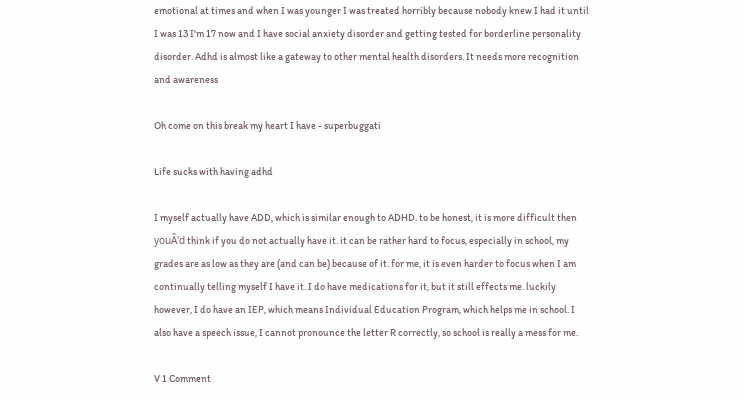emotional at times and when I was younger I was treated horribly because nobody knew I had it until I was 13 I'm 17 now and I have social anxiety disorder and getting tested for borderline personality disorder. Adhd is almost like a gateway to other mental health disorders. It needs more recognition and awareness

Oh come on this break my heart I have - superbuggati

Life sucks with having adhd

I myself actually have ADD, which is similar enough to ADHD. to be honest, it is more difficult then youÂ'd think if you do not actually have it. it can be rather hard to focus, especially in school, my grades are as low as they are (and can be) because of it. for me, it is even harder to focus when I am continually telling myself I have it. I do have medications for it, but it still effects me. luckily however, I do have an IEP, which means Individual Education Program, which helps me in school. I also have a speech issue, I cannot pronounce the letter R correctly, so school is really a mess for me.

V 1 Comment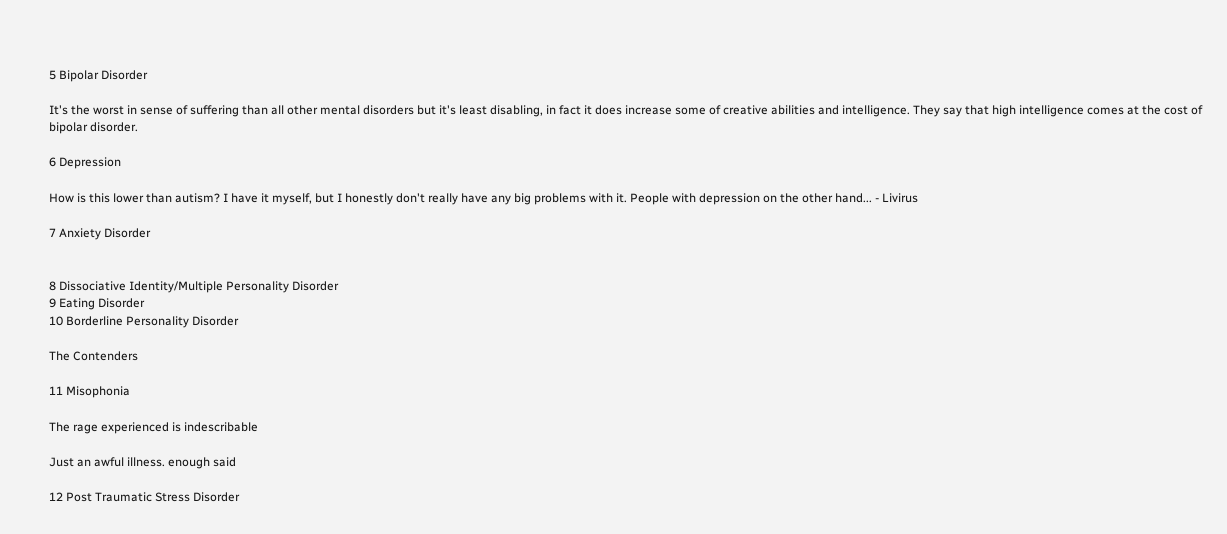5 Bipolar Disorder

It's the worst in sense of suffering than all other mental disorders but it's least disabling, in fact it does increase some of creative abilities and intelligence. They say that high intelligence comes at the cost of bipolar disorder.

6 Depression

How is this lower than autism? I have it myself, but I honestly don't really have any big problems with it. People with depression on the other hand... - Livirus

7 Anxiety Disorder


8 Dissociative Identity/Multiple Personality Disorder
9 Eating Disorder
10 Borderline Personality Disorder

The Contenders

11 Misophonia

The rage experienced is indescribable

Just an awful illness. enough said

12 Post Traumatic Stress Disorder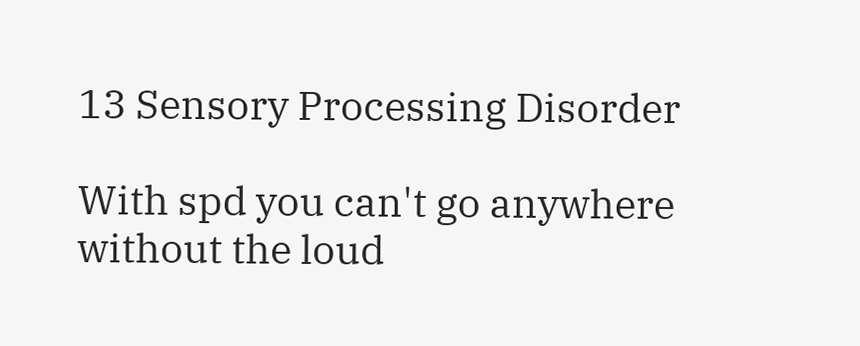13 Sensory Processing Disorder

With spd you can't go anywhere without the loud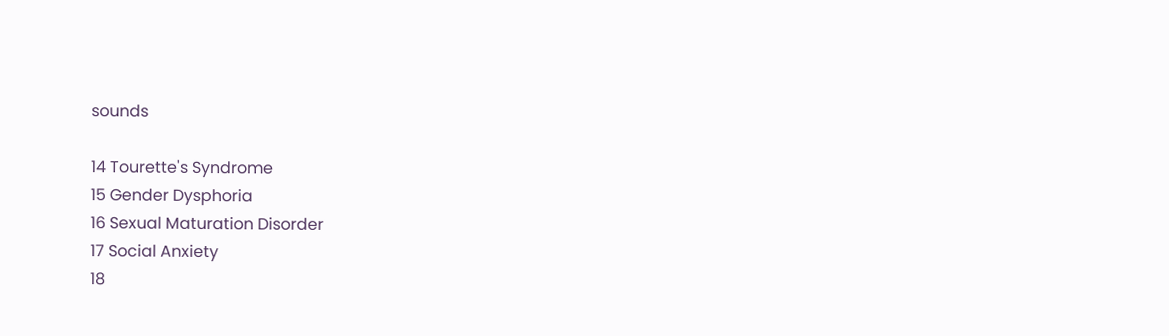sounds

14 Tourette's Syndrome
15 Gender Dysphoria
16 Sexual Maturation Disorder
17 Social Anxiety
18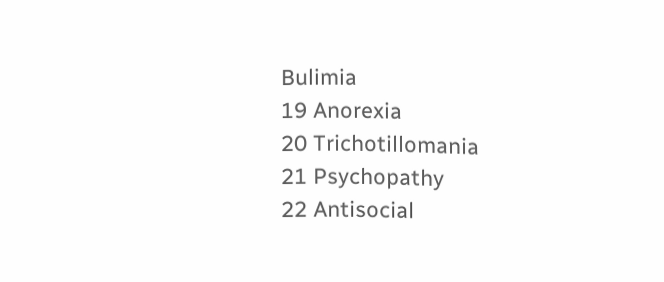Bulimia
19 Anorexia
20 Trichotillomania
21 Psychopathy
22 Antisocial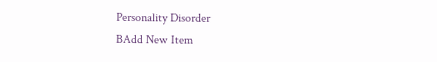Personality Disorder
BAdd New Item